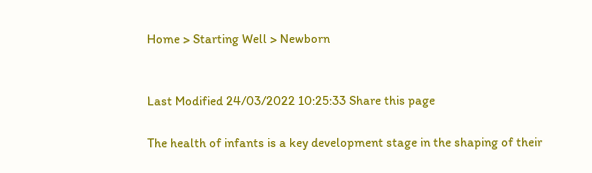Home > Starting Well > Newborn


Last Modified 24/03/2022 10:25:33 Share this page

The health of infants is a key development stage in the shaping of their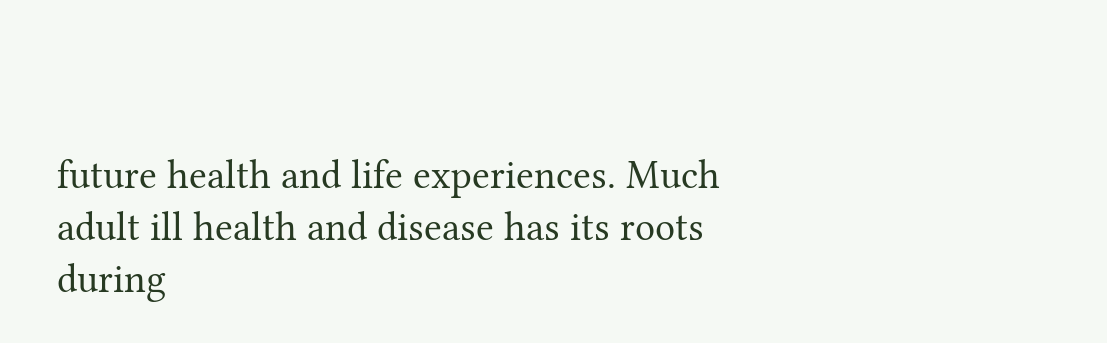future health and life experiences. Much adult ill health and disease has its roots during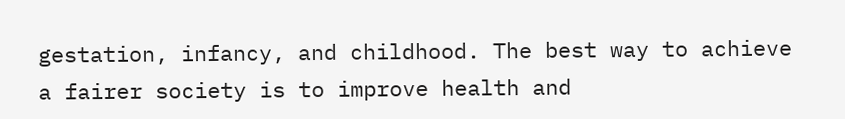gestation, infancy, and childhood. The best way to achieve a fairer society is to improve health and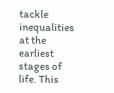tackle inequalities at the earliest stages of life. This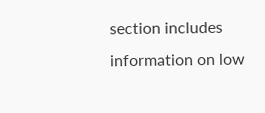section includes information on low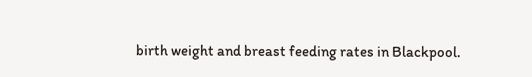birth weight and breast feeding rates in Blackpool.